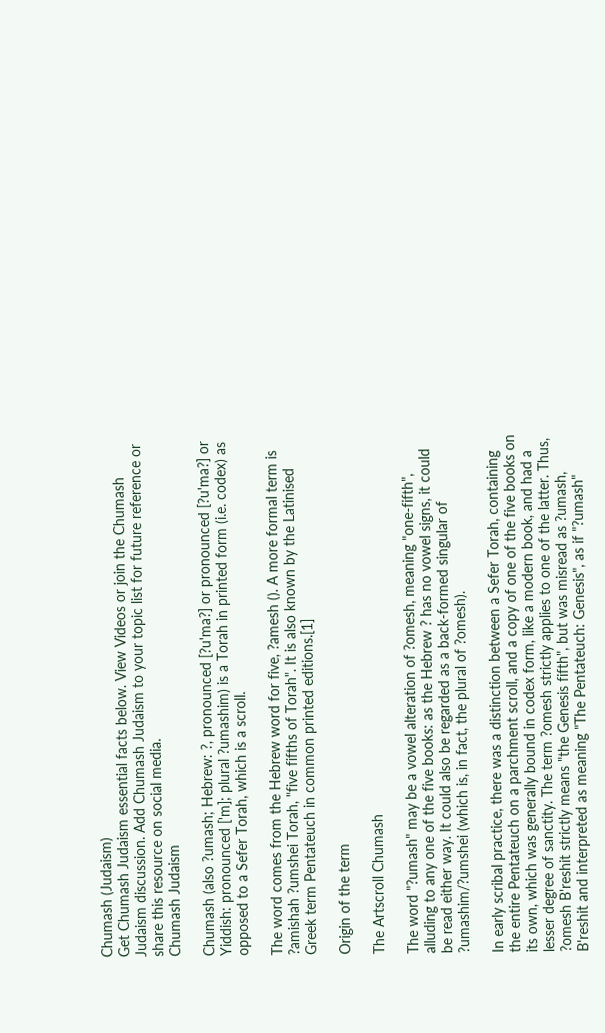Chumash (Judaism)
Get Chumash Judaism essential facts below. View Videos or join the Chumash Judaism discussion. Add Chumash Judaism to your topic list for future reference or share this resource on social media.
Chumash Judaism

Chumash (also ?umash; Hebrew: ?, pronounced [?u'ma?] or pronounced [?u'ma?] or Yiddish: pronounced ['m]; plural ?umashim) is a Torah in printed form (i.e. codex) as opposed to a Sefer Torah, which is a scroll.

The word comes from the Hebrew word for five, ?amesh (). A more formal term is ?amishah ?umshei Torah, "five fifths of Torah". It is also known by the Latinised Greek term Pentateuch in common printed editions.[1]

Origin of the term

The Artscroll Chumash

The word "?umash" may be a vowel alteration of ?omesh, meaning "one-fifth", alluding to any one of the five books: as the Hebrew ? has no vowel signs, it could be read either way. It could also be regarded as a back-formed singular of ?umashim/?umshei (which is, in fact, the plural of ?omesh).

In early scribal practice, there was a distinction between a Sefer Torah, containing the entire Pentateuch on a parchment scroll, and a copy of one of the five books on its own, which was generally bound in codex form, like a modern book, and had a lesser degree of sanctity. The term ?omesh strictly applies to one of the latter. Thus, ?omesh B'reshit strictly means "the Genesis fifth", but was misread as ?umash, B'reshit and interpreted as meaning "The Pentateuch: Genesis", as if "?umash"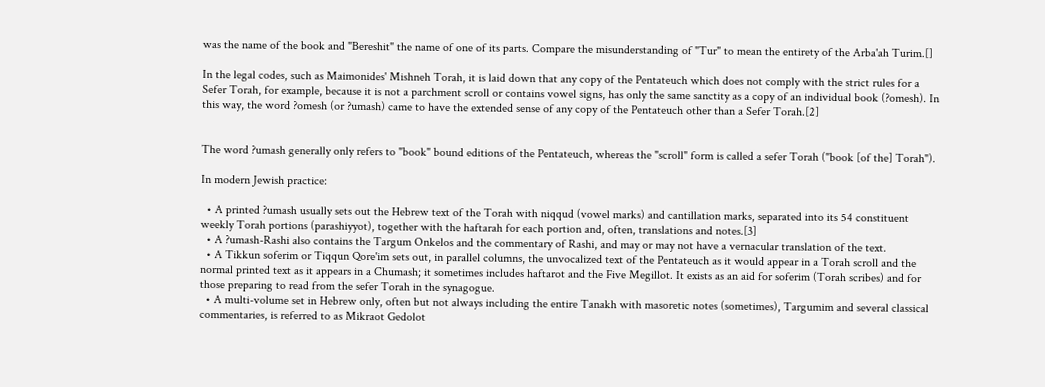was the name of the book and "Bereshit" the name of one of its parts. Compare the misunderstanding of "Tur" to mean the entirety of the Arba'ah Turim.[]

In the legal codes, such as Maimonides' Mishneh Torah, it is laid down that any copy of the Pentateuch which does not comply with the strict rules for a Sefer Torah, for example, because it is not a parchment scroll or contains vowel signs, has only the same sanctity as a copy of an individual book (?omesh). In this way, the word ?omesh (or ?umash) came to have the extended sense of any copy of the Pentateuch other than a Sefer Torah.[2]


The word ?umash generally only refers to "book" bound editions of the Pentateuch, whereas the "scroll" form is called a sefer Torah ("book [of the] Torah").

In modern Jewish practice:

  • A printed ?umash usually sets out the Hebrew text of the Torah with niqqud (vowel marks) and cantillation marks, separated into its 54 constituent weekly Torah portions (parashiyyot), together with the haftarah for each portion and, often, translations and notes.[3]
  • A ?umash-Rashi also contains the Targum Onkelos and the commentary of Rashi, and may or may not have a vernacular translation of the text.
  • A Tikkun soferim or Tiqqun Qore'im sets out, in parallel columns, the unvocalized text of the Pentateuch as it would appear in a Torah scroll and the normal printed text as it appears in a Chumash; it sometimes includes haftarot and the Five Megillot. It exists as an aid for soferim (Torah scribes) and for those preparing to read from the sefer Torah in the synagogue.
  • A multi-volume set in Hebrew only, often but not always including the entire Tanakh with masoretic notes (sometimes), Targumim and several classical commentaries, is referred to as Mikraot Gedolot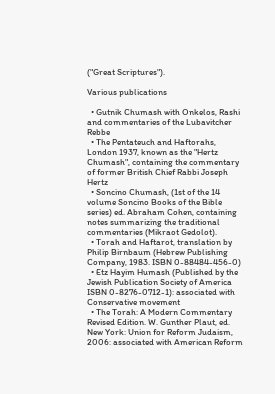("Great Scriptures").

Various publications

  • Gutnik Chumash with Onkelos, Rashi and commentaries of the Lubavitcher Rebbe
  • The Pentateuch and Haftorahs, London 1937, known as the "Hertz Chumash", containing the commentary of former British Chief Rabbi Joseph Hertz
  • Soncino Chumash, (1st of the 14 volume Soncino Books of the Bible series) ed. Abraham Cohen, containing notes summarizing the traditional commentaries (Mikraot Gedolot).
  • Torah and Haftarot, translation by Philip Birnbaum (Hebrew Publishing Company, 1983. ISBN 0-88484-456-0)
  • Etz Hayim Humash (Published by the Jewish Publication Society of America ISBN 0-8276-0712-1): associated with Conservative movement
  • The Torah: A Modern Commentary Revised Edition. W. Gunther Plaut, ed. New York: Union for Reform Judaism, 2006: associated with American Reform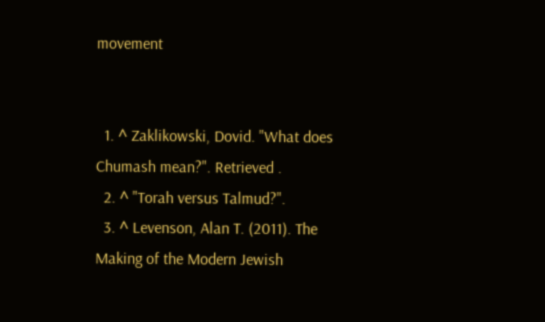movement


  1. ^ Zaklikowski, Dovid. "What does Chumash mean?". Retrieved .
  2. ^ "Torah versus Talmud?".
  3. ^ Levenson, Alan T. (2011). The Making of the Modern Jewish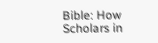Bible: How Scholars in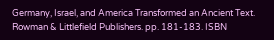Germany, Israel, and America Transformed an Ancient Text. Rowman & Littlefield Publishers. pp. 181-183. ISBN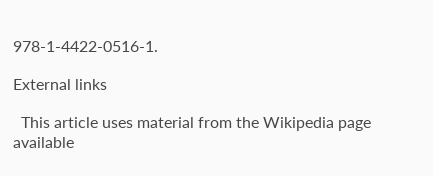978-1-4422-0516-1.

External links

  This article uses material from the Wikipedia page available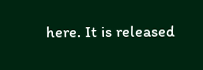here. It is released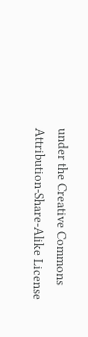under the Creative Commons Attribution-Share-Alike License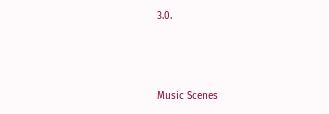3.0.



Music Scenes